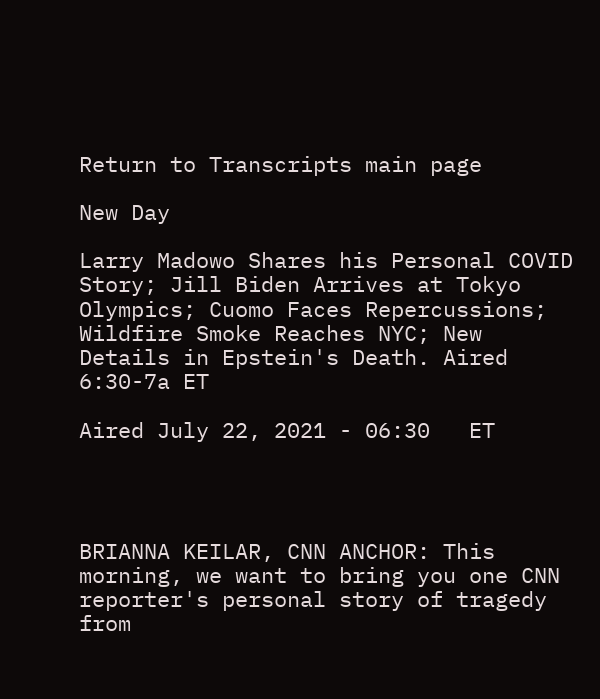Return to Transcripts main page

New Day

Larry Madowo Shares his Personal COVID Story; Jill Biden Arrives at Tokyo Olympics; Cuomo Faces Repercussions; Wildfire Smoke Reaches NYC; New Details in Epstein's Death. Aired 6:30-7a ET

Aired July 22, 2021 - 06:30   ET




BRIANNA KEILAR, CNN ANCHOR: This morning, we want to bring you one CNN reporter's personal story of tragedy from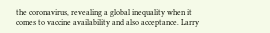the coronavirus, revealing a global inequality when it comes to vaccine availability and also acceptance. Larry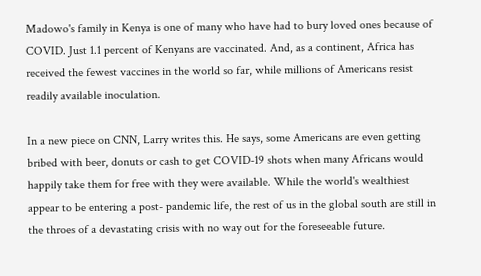Madowo's family in Kenya is one of many who have had to bury loved ones because of COVID. Just 1.1 percent of Kenyans are vaccinated. And, as a continent, Africa has received the fewest vaccines in the world so far, while millions of Americans resist readily available inoculation.

In a new piece on CNN, Larry writes this. He says, some Americans are even getting bribed with beer, donuts or cash to get COVID-19 shots when many Africans would happily take them for free with they were available. While the world's wealthiest appear to be entering a post- pandemic life, the rest of us in the global south are still in the throes of a devastating crisis with no way out for the foreseeable future.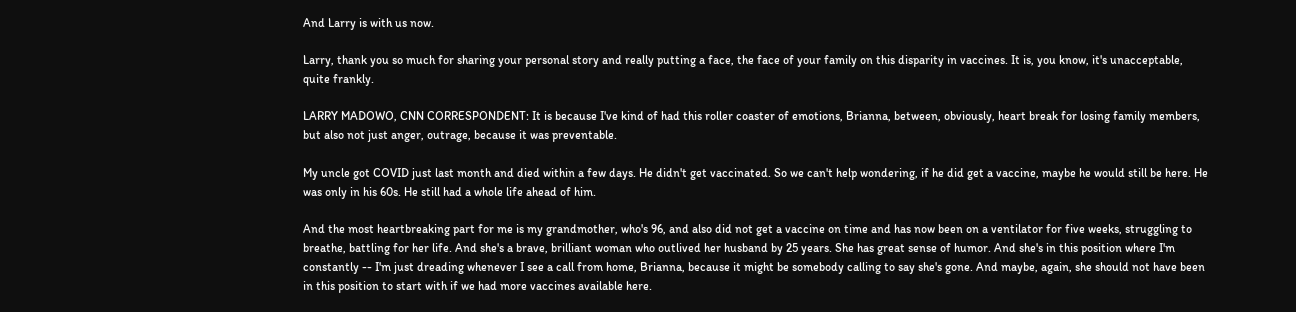And Larry is with us now.

Larry, thank you so much for sharing your personal story and really putting a face, the face of your family on this disparity in vaccines. It is, you know, it's unacceptable, quite frankly.

LARRY MADOWO, CNN CORRESPONDENT: It is because I've kind of had this roller coaster of emotions, Brianna, between, obviously, heart break for losing family members, but also not just anger, outrage, because it was preventable.

My uncle got COVID just last month and died within a few days. He didn't get vaccinated. So we can't help wondering, if he did get a vaccine, maybe he would still be here. He was only in his 60s. He still had a whole life ahead of him.

And the most heartbreaking part for me is my grandmother, who's 96, and also did not get a vaccine on time and has now been on a ventilator for five weeks, struggling to breathe, battling for her life. And she's a brave, brilliant woman who outlived her husband by 25 years. She has great sense of humor. And she's in this position where I'm constantly -- I'm just dreading whenever I see a call from home, Brianna, because it might be somebody calling to say she's gone. And maybe, again, she should not have been in this position to start with if we had more vaccines available here.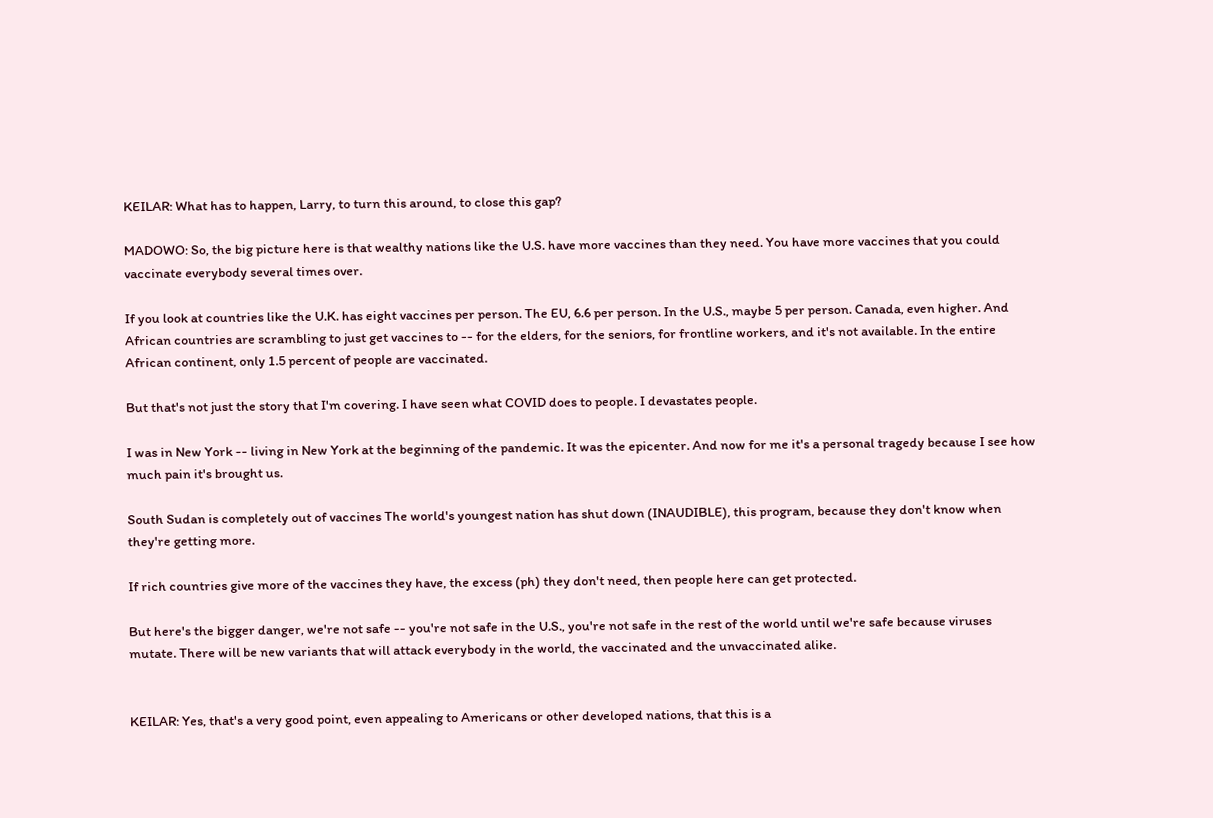KEILAR: What has to happen, Larry, to turn this around, to close this gap?

MADOWO: So, the big picture here is that wealthy nations like the U.S. have more vaccines than they need. You have more vaccines that you could vaccinate everybody several times over.

If you look at countries like the U.K. has eight vaccines per person. The EU, 6.6 per person. In the U.S., maybe 5 per person. Canada, even higher. And African countries are scrambling to just get vaccines to -- for the elders, for the seniors, for frontline workers, and it's not available. In the entire African continent, only 1.5 percent of people are vaccinated.

But that's not just the story that I'm covering. I have seen what COVID does to people. I devastates people.

I was in New York -- living in New York at the beginning of the pandemic. It was the epicenter. And now for me it's a personal tragedy because I see how much pain it's brought us.

South Sudan is completely out of vaccines The world's youngest nation has shut down (INAUDIBLE), this program, because they don't know when they're getting more.

If rich countries give more of the vaccines they have, the excess (ph) they don't need, then people here can get protected.

But here's the bigger danger, we're not safe -- you're not safe in the U.S., you're not safe in the rest of the world until we're safe because viruses mutate. There will be new variants that will attack everybody in the world, the vaccinated and the unvaccinated alike.


KEILAR: Yes, that's a very good point, even appealing to Americans or other developed nations, that this is a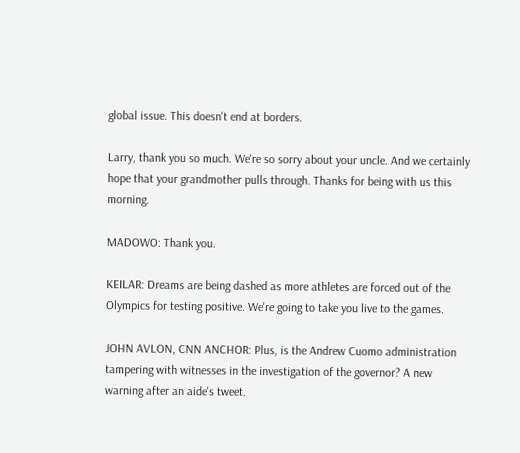global issue. This doesn't end at borders.

Larry, thank you so much. We're so sorry about your uncle. And we certainly hope that your grandmother pulls through. Thanks for being with us this morning.

MADOWO: Thank you.

KEILAR: Dreams are being dashed as more athletes are forced out of the Olympics for testing positive. We're going to take you live to the games.

JOHN AVLON, CNN ANCHOR: Plus, is the Andrew Cuomo administration tampering with witnesses in the investigation of the governor? A new warning after an aide's tweet.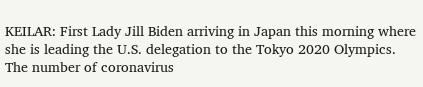KEILAR: First Lady Jill Biden arriving in Japan this morning where she is leading the U.S. delegation to the Tokyo 2020 Olympics. The number of coronavirus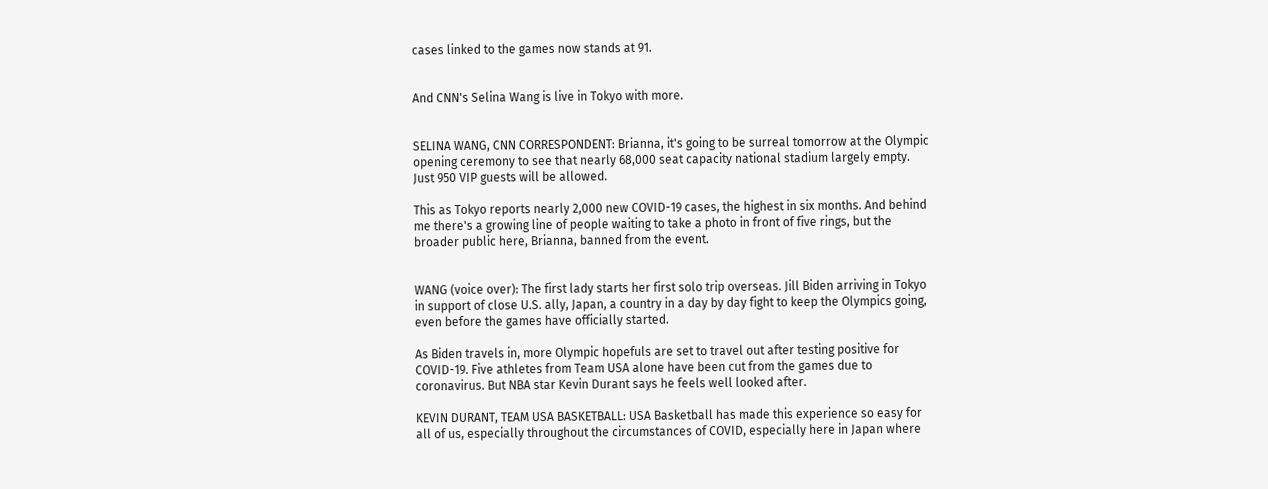cases linked to the games now stands at 91.


And CNN's Selina Wang is live in Tokyo with more.


SELINA WANG, CNN CORRESPONDENT: Brianna, it's going to be surreal tomorrow at the Olympic opening ceremony to see that nearly 68,000 seat capacity national stadium largely empty. Just 950 VIP guests will be allowed.

This as Tokyo reports nearly 2,000 new COVID-19 cases, the highest in six months. And behind me there's a growing line of people waiting to take a photo in front of five rings, but the broader public here, Brianna, banned from the event.


WANG (voice over): The first lady starts her first solo trip overseas. Jill Biden arriving in Tokyo in support of close U.S. ally, Japan, a country in a day by day fight to keep the Olympics going, even before the games have officially started.

As Biden travels in, more Olympic hopefuls are set to travel out after testing positive for COVID-19. Five athletes from Team USA alone have been cut from the games due to coronavirus. But NBA star Kevin Durant says he feels well looked after.

KEVIN DURANT, TEAM USA BASKETBALL: USA Basketball has made this experience so easy for all of us, especially throughout the circumstances of COVID, especially here in Japan where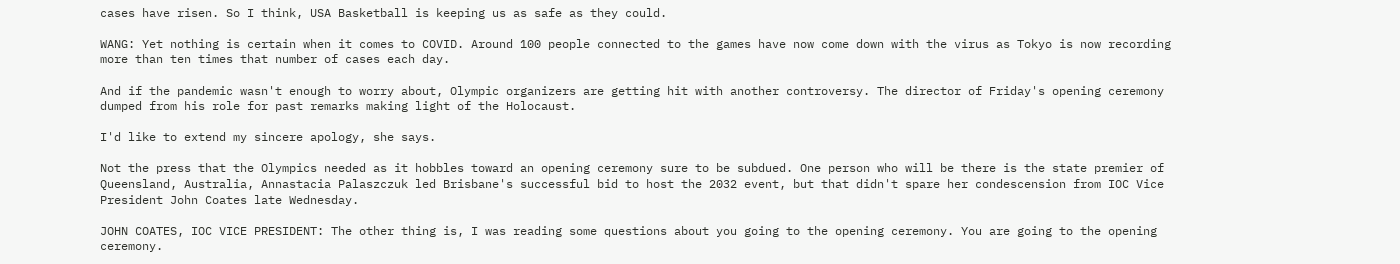cases have risen. So I think, USA Basketball is keeping us as safe as they could.

WANG: Yet nothing is certain when it comes to COVID. Around 100 people connected to the games have now come down with the virus as Tokyo is now recording more than ten times that number of cases each day.

And if the pandemic wasn't enough to worry about, Olympic organizers are getting hit with another controversy. The director of Friday's opening ceremony dumped from his role for past remarks making light of the Holocaust.

I'd like to extend my sincere apology, she says.

Not the press that the Olympics needed as it hobbles toward an opening ceremony sure to be subdued. One person who will be there is the state premier of Queensland, Australia, Annastacia Palaszczuk led Brisbane's successful bid to host the 2032 event, but that didn't spare her condescension from IOC Vice President John Coates late Wednesday.

JOHN COATES, IOC VICE PRESIDENT: The other thing is, I was reading some questions about you going to the opening ceremony. You are going to the opening ceremony.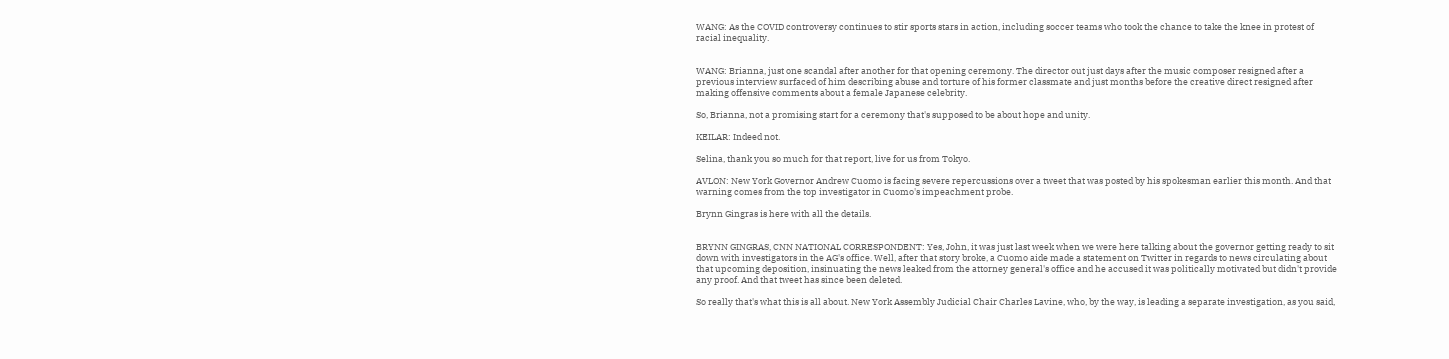WANG: As the COVID controversy continues to stir sports stars in action, including soccer teams who took the chance to take the knee in protest of racial inequality.


WANG: Brianna, just one scandal after another for that opening ceremony. The director out just days after the music composer resigned after a previous interview surfaced of him describing abuse and torture of his former classmate and just months before the creative direct resigned after making offensive comments about a female Japanese celebrity.

So, Brianna, not a promising start for a ceremony that's supposed to be about hope and unity.

KEILAR: Indeed not.

Selina, thank you so much for that report, live for us from Tokyo.

AVLON: New York Governor Andrew Cuomo is facing severe repercussions over a tweet that was posted by his spokesman earlier this month. And that warning comes from the top investigator in Cuomo's impeachment probe.

Brynn Gingras is here with all the details.


BRYNN GINGRAS, CNN NATIONAL CORRESPONDENT: Yes, John, it was just last week when we were here talking about the governor getting ready to sit down with investigators in the AG's office. Well, after that story broke, a Cuomo aide made a statement on Twitter in regards to news circulating about that upcoming deposition, insinuating the news leaked from the attorney general's office and he accused it was politically motivated but didn't provide any proof. And that tweet has since been deleted.

So really that's what this is all about. New York Assembly Judicial Chair Charles Lavine, who, by the way, is leading a separate investigation, as you said,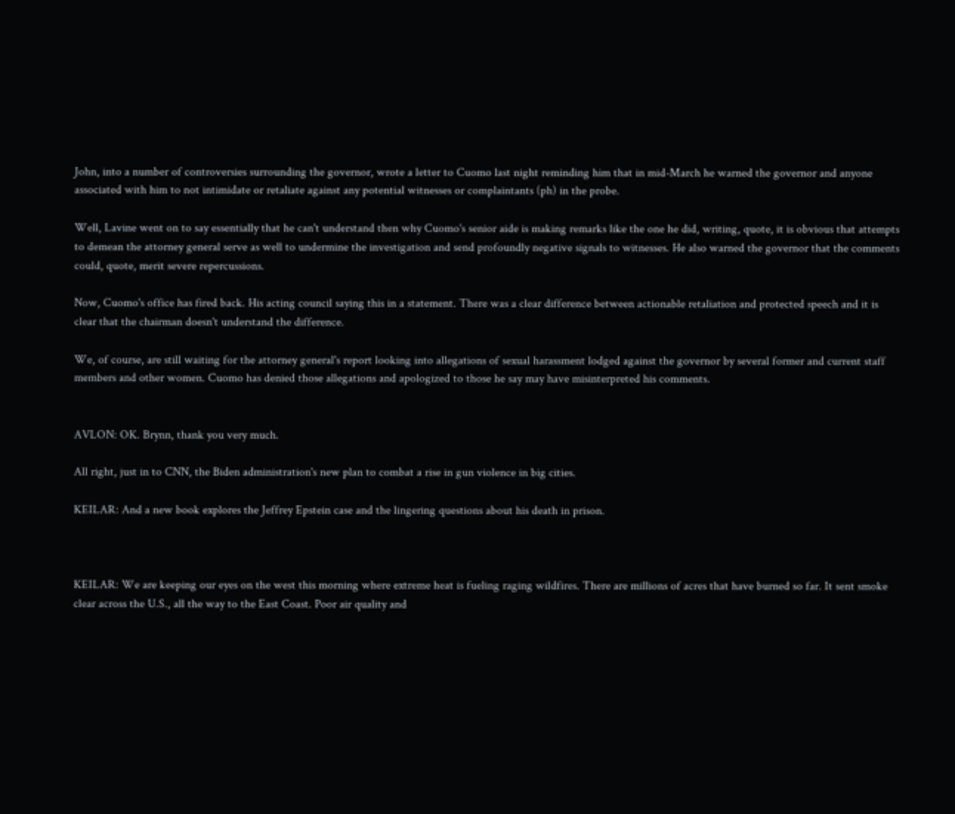John, into a number of controversies surrounding the governor, wrote a letter to Cuomo last night reminding him that in mid-March he warned the governor and anyone associated with him to not intimidate or retaliate against any potential witnesses or complaintants (ph) in the probe.

Well, Lavine went on to say essentially that he can't understand then why Cuomo's senior aide is making remarks like the one he did, writing, quote, it is obvious that attempts to demean the attorney general serve as well to undermine the investigation and send profoundly negative signals to witnesses. He also warned the governor that the comments could, quote, merit severe repercussions.

Now, Cuomo's office has fired back. His acting council saying this in a statement. There was a clear difference between actionable retaliation and protected speech and it is clear that the chairman doesn't understand the difference.

We, of course, are still waiting for the attorney general's report looking into allegations of sexual harassment lodged against the governor by several former and current staff members and other women. Cuomo has denied those allegations and apologized to those he say may have misinterpreted his comments.


AVLON: OK. Brynn, thank you very much.

All right, just in to CNN, the Biden administration's new plan to combat a rise in gun violence in big cities.

KEILAR: And a new book explores the Jeffrey Epstein case and the lingering questions about his death in prison.



KEILAR: We are keeping our eyes on the west this morning where extreme heat is fueling raging wildfires. There are millions of acres that have burned so far. It sent smoke clear across the U.S., all the way to the East Coast. Poor air quality and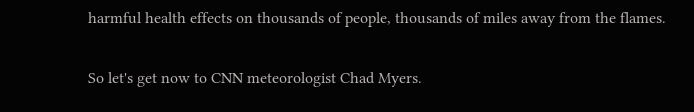harmful health effects on thousands of people, thousands of miles away from the flames.

So let's get now to CNN meteorologist Chad Myers.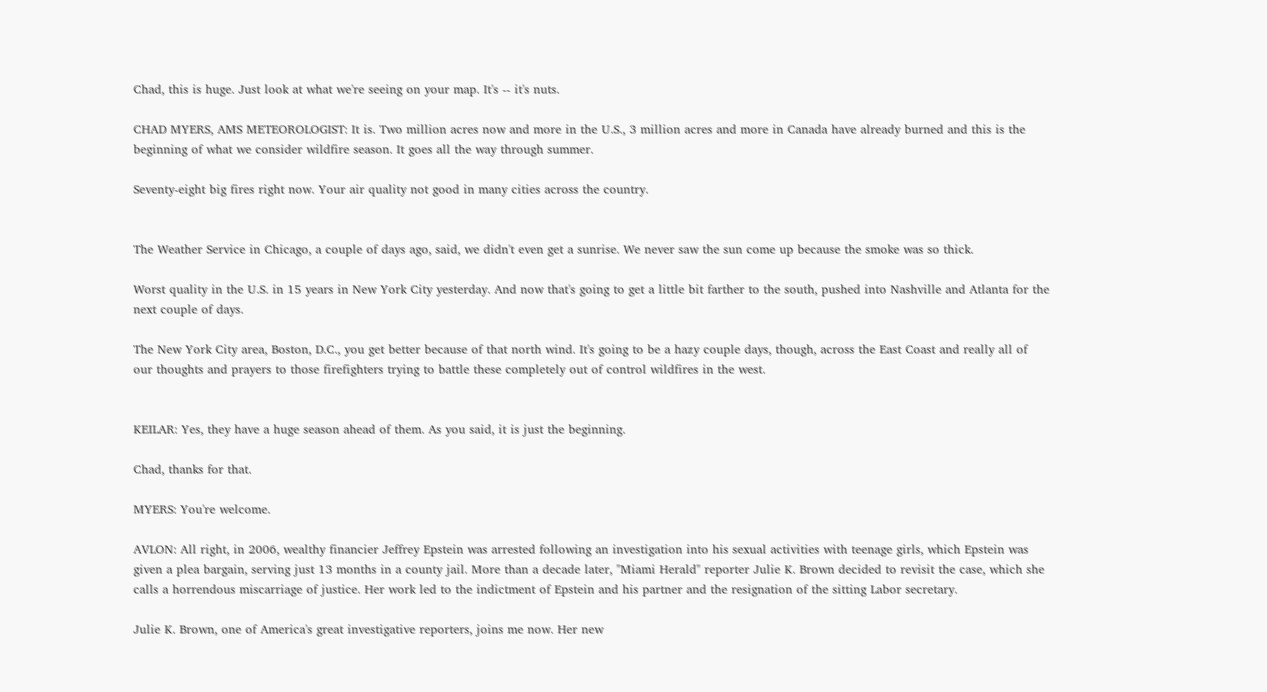Chad, this is huge. Just look at what we're seeing on your map. It's -- it's nuts.

CHAD MYERS, AMS METEOROLOGIST: It is. Two million acres now and more in the U.S., 3 million acres and more in Canada have already burned and this is the beginning of what we consider wildfire season. It goes all the way through summer.

Seventy-eight big fires right now. Your air quality not good in many cities across the country.


The Weather Service in Chicago, a couple of days ago, said, we didn't even get a sunrise. We never saw the sun come up because the smoke was so thick.

Worst quality in the U.S. in 15 years in New York City yesterday. And now that's going to get a little bit farther to the south, pushed into Nashville and Atlanta for the next couple of days.

The New York City area, Boston, D.C., you get better because of that north wind. It's going to be a hazy couple days, though, across the East Coast and really all of our thoughts and prayers to those firefighters trying to battle these completely out of control wildfires in the west.


KEILAR: Yes, they have a huge season ahead of them. As you said, it is just the beginning.

Chad, thanks for that.

MYERS: You're welcome.

AVLON: All right, in 2006, wealthy financier Jeffrey Epstein was arrested following an investigation into his sexual activities with teenage girls, which Epstein was given a plea bargain, serving just 13 months in a county jail. More than a decade later, "Miami Herald" reporter Julie K. Brown decided to revisit the case, which she calls a horrendous miscarriage of justice. Her work led to the indictment of Epstein and his partner and the resignation of the sitting Labor secretary.

Julie K. Brown, one of America's great investigative reporters, joins me now. Her new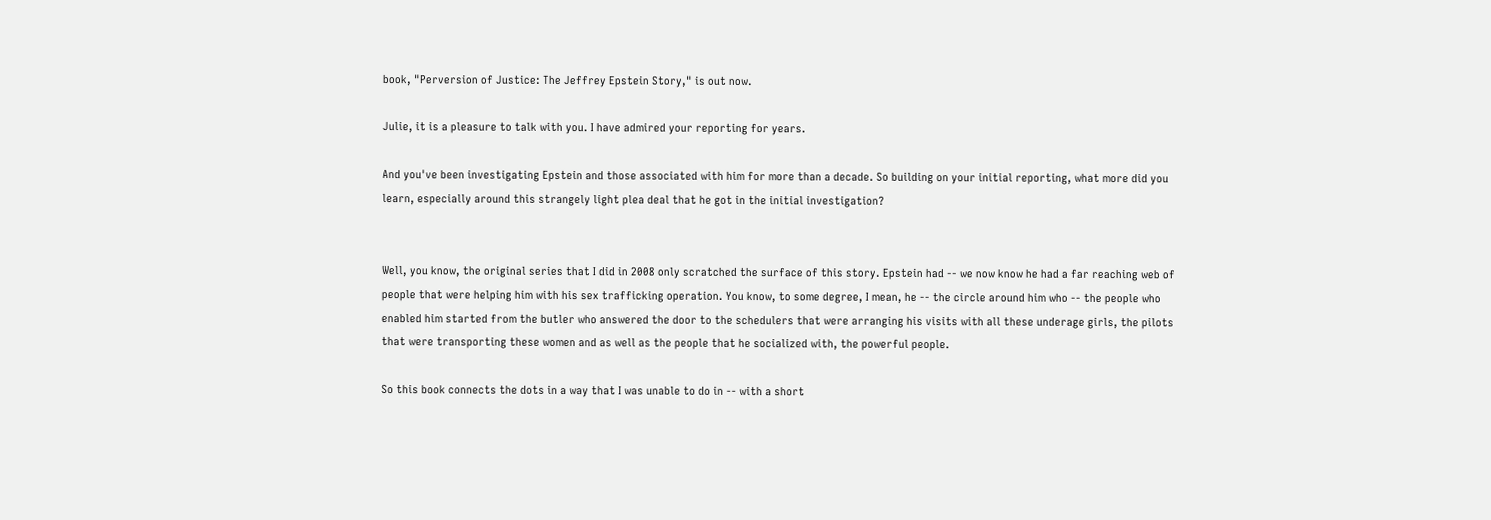book, "Perversion of Justice: The Jeffrey Epstein Story," is out now.

Julie, it is a pleasure to talk with you. I have admired your reporting for years.

And you've been investigating Epstein and those associated with him for more than a decade. So building on your initial reporting, what more did you learn, especially around this strangely light plea deal that he got in the initial investigation?


Well, you know, the original series that I did in 2008 only scratched the surface of this story. Epstein had -- we now know he had a far reaching web of people that were helping him with his sex trafficking operation. You know, to some degree, I mean, he -- the circle around him who -- the people who enabled him started from the butler who answered the door to the schedulers that were arranging his visits with all these underage girls, the pilots that were transporting these women and as well as the people that he socialized with, the powerful people.

So this book connects the dots in a way that I was unable to do in -- with a short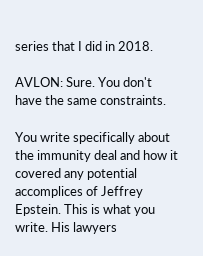series that I did in 2018.

AVLON: Sure. You don't have the same constraints.

You write specifically about the immunity deal and how it covered any potential accomplices of Jeffrey Epstein. This is what you write. His lawyers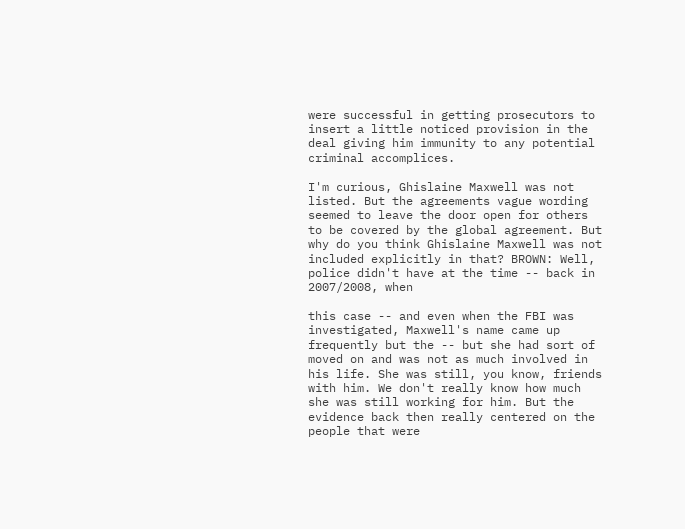were successful in getting prosecutors to insert a little noticed provision in the deal giving him immunity to any potential criminal accomplices.

I'm curious, Ghislaine Maxwell was not listed. But the agreements vague wording seemed to leave the door open for others to be covered by the global agreement. But why do you think Ghislaine Maxwell was not included explicitly in that? BROWN: Well, police didn't have at the time -- back in 2007/2008, when

this case -- and even when the FBI was investigated, Maxwell's name came up frequently but the -- but she had sort of moved on and was not as much involved in his life. She was still, you know, friends with him. We don't really know how much she was still working for him. But the evidence back then really centered on the people that were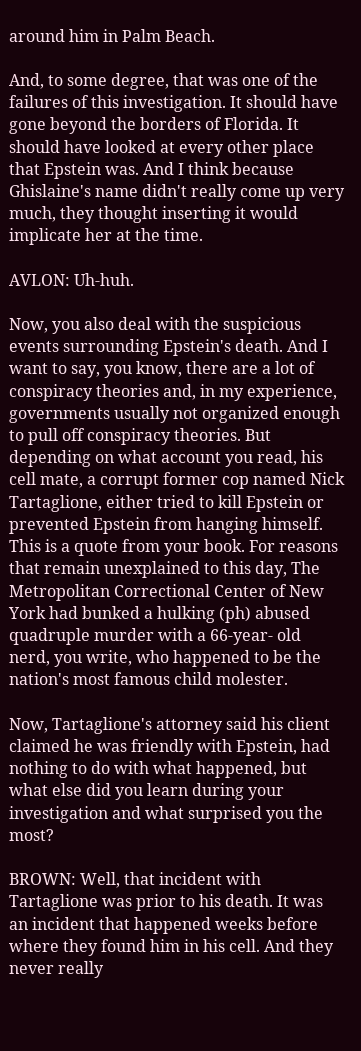around him in Palm Beach.

And, to some degree, that was one of the failures of this investigation. It should have gone beyond the borders of Florida. It should have looked at every other place that Epstein was. And I think because Ghislaine's name didn't really come up very much, they thought inserting it would implicate her at the time.

AVLON: Uh-huh.

Now, you also deal with the suspicious events surrounding Epstein's death. And I want to say, you know, there are a lot of conspiracy theories and, in my experience, governments usually not organized enough to pull off conspiracy theories. But depending on what account you read, his cell mate, a corrupt former cop named Nick Tartaglione, either tried to kill Epstein or prevented Epstein from hanging himself. This is a quote from your book. For reasons that remain unexplained to this day, The Metropolitan Correctional Center of New York had bunked a hulking (ph) abused quadruple murder with a 66-year- old nerd, you write, who happened to be the nation's most famous child molester.

Now, Tartaglione's attorney said his client claimed he was friendly with Epstein, had nothing to do with what happened, but what else did you learn during your investigation and what surprised you the most?

BROWN: Well, that incident with Tartaglione was prior to his death. It was an incident that happened weeks before where they found him in his cell. And they never really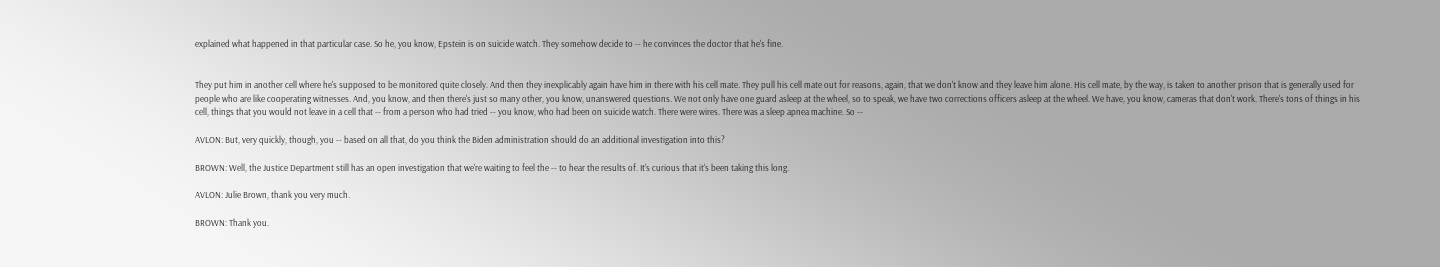explained what happened in that particular case. So he, you know, Epstein is on suicide watch. They somehow decide to -- he convinces the doctor that he's fine.


They put him in another cell where he's supposed to be monitored quite closely. And then they inexplicably again have him in there with his cell mate. They pull his cell mate out for reasons, again, that we don't know and they leave him alone. His cell mate, by the way, is taken to another prison that is generally used for people who are like cooperating witnesses. And, you know, and then there's just so many other, you know, unanswered questions. We not only have one guard asleep at the wheel, so to speak, we have two corrections officers asleep at the wheel. We have, you know, cameras that don't work. There's tons of things in his cell, things that you would not leave in a cell that -- from a person who had tried -- you know, who had been on suicide watch. There were wires. There was a sleep apnea machine. So --

AVLON: But, very quickly, though, you -- based on all that, do you think the Biden administration should do an additional investigation into this?

BROWN: Well, the Justice Department still has an open investigation that we're waiting to feel the -- to hear the results of. It's curious that it's been taking this long.

AVLON: Julie Brown, thank you very much.

BROWN: Thank you.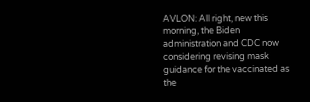AVLON: All right, new this morning, the Biden administration and CDC now considering revising mask guidance for the vaccinated as the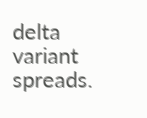delta variant spreads.